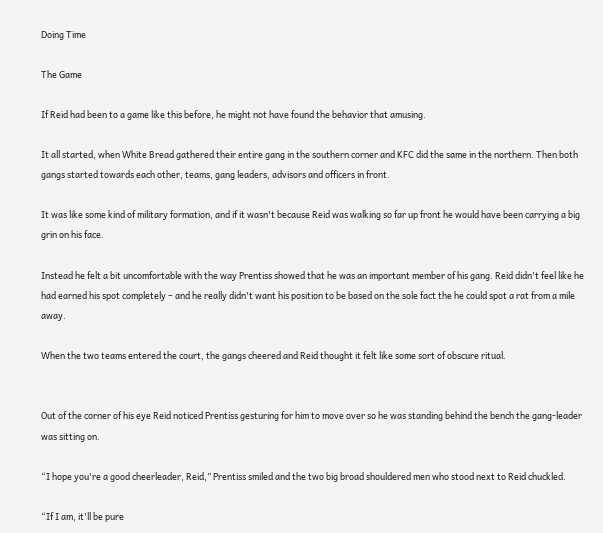Doing Time

The Game

If Reid had been to a game like this before, he might not have found the behavior that amusing.

It all started, when White Bread gathered their entire gang in the southern corner and KFC did the same in the northern. Then both gangs started towards each other, teams, gang leaders, advisors and officers in front.

It was like some kind of military formation, and if it wasn't because Reid was walking so far up front he would have been carrying a big grin on his face.

Instead he felt a bit uncomfortable with the way Prentiss showed that he was an important member of his gang. Reid didn't feel like he had earned his spot completely – and he really didn't want his position to be based on the sole fact the he could spot a rat from a mile away.

When the two teams entered the court, the gangs cheered and Reid thought it felt like some sort of obscure ritual.


Out of the corner of his eye Reid noticed Prentiss gesturing for him to move over so he was standing behind the bench the gang-leader was sitting on.

“I hope you're a good cheerleader, Reid,” Prentiss smiled and the two big broad shouldered men who stood next to Reid chuckled.

“If I am, it'll be pure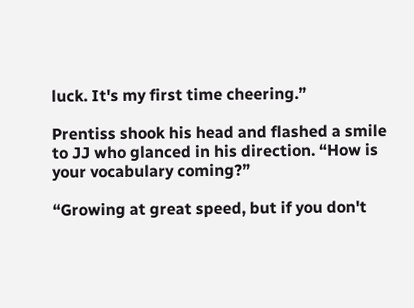luck. It's my first time cheering.”

Prentiss shook his head and flashed a smile to JJ who glanced in his direction. “How is your vocabulary coming?”

“Growing at great speed, but if you don't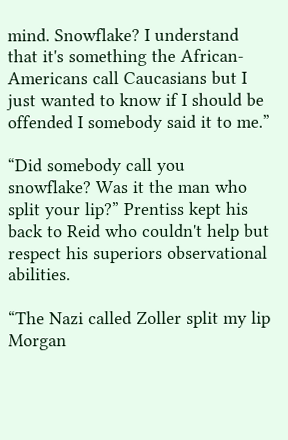mind. Snowflake? I understand that it's something the African-Americans call Caucasians but I just wanted to know if I should be offended I somebody said it to me.”

“Did somebody call you snowflake? Was it the man who split your lip?” Prentiss kept his back to Reid who couldn't help but respect his superiors observational abilities.

“The Nazi called Zoller split my lip Morgan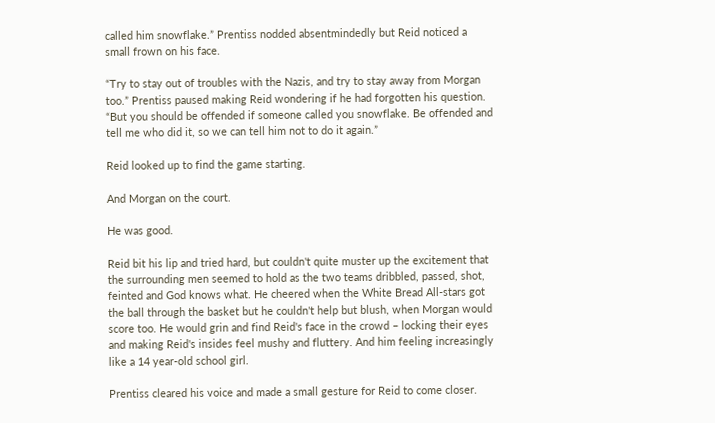called him snowflake.” Prentiss nodded absentmindedly but Reid noticed a small frown on his face.

“Try to stay out of troubles with the Nazis, and try to stay away from Morgan too.” Prentiss paused making Reid wondering if he had forgotten his question. “But you should be offended if someone called you snowflake. Be offended and tell me who did it, so we can tell him not to do it again.”

Reid looked up to find the game starting.

And Morgan on the court.

He was good.

Reid bit his lip and tried hard, but couldn't quite muster up the excitement that the surrounding men seemed to hold as the two teams dribbled, passed, shot, feinted and God knows what. He cheered when the White Bread All-stars got the ball through the basket but he couldn't help but blush, when Morgan would score too. He would grin and find Reid's face in the crowd – locking their eyes and making Reid's insides feel mushy and fluttery. And him feeling increasingly like a 14 year-old school girl.

Prentiss cleared his voice and made a small gesture for Reid to come closer.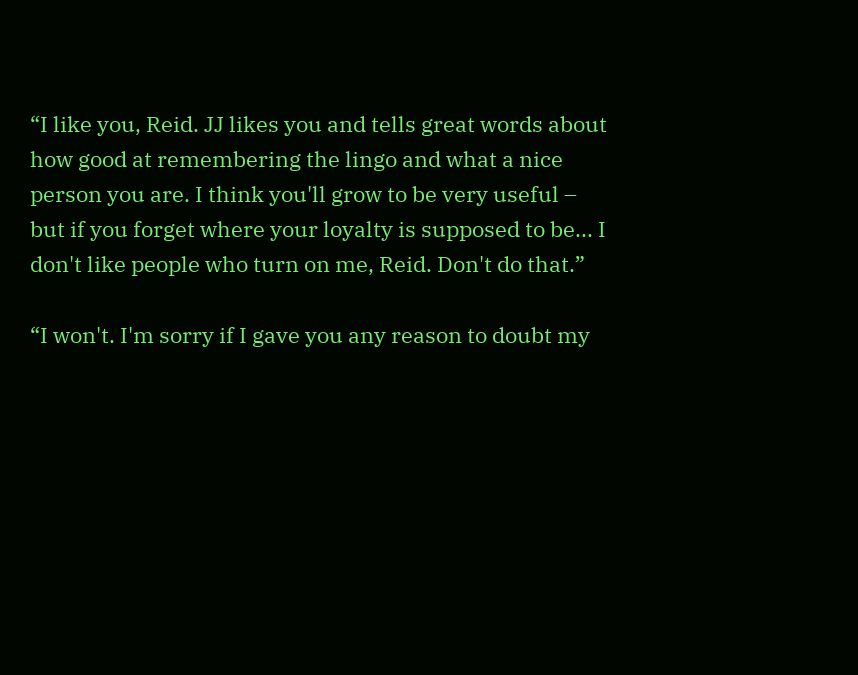“I like you, Reid. JJ likes you and tells great words about how good at remembering the lingo and what a nice person you are. I think you'll grow to be very useful – but if you forget where your loyalty is supposed to be... I don't like people who turn on me, Reid. Don't do that.”

“I won't. I'm sorry if I gave you any reason to doubt my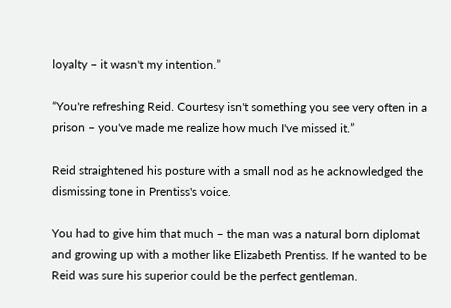loyalty – it wasn't my intention.”

“You're refreshing Reid. Courtesy isn't something you see very often in a prison – you've made me realize how much I've missed it.”

Reid straightened his posture with a small nod as he acknowledged the dismissing tone in Prentiss's voice.

You had to give him that much – the man was a natural born diplomat and growing up with a mother like Elizabeth Prentiss. If he wanted to be Reid was sure his superior could be the perfect gentleman.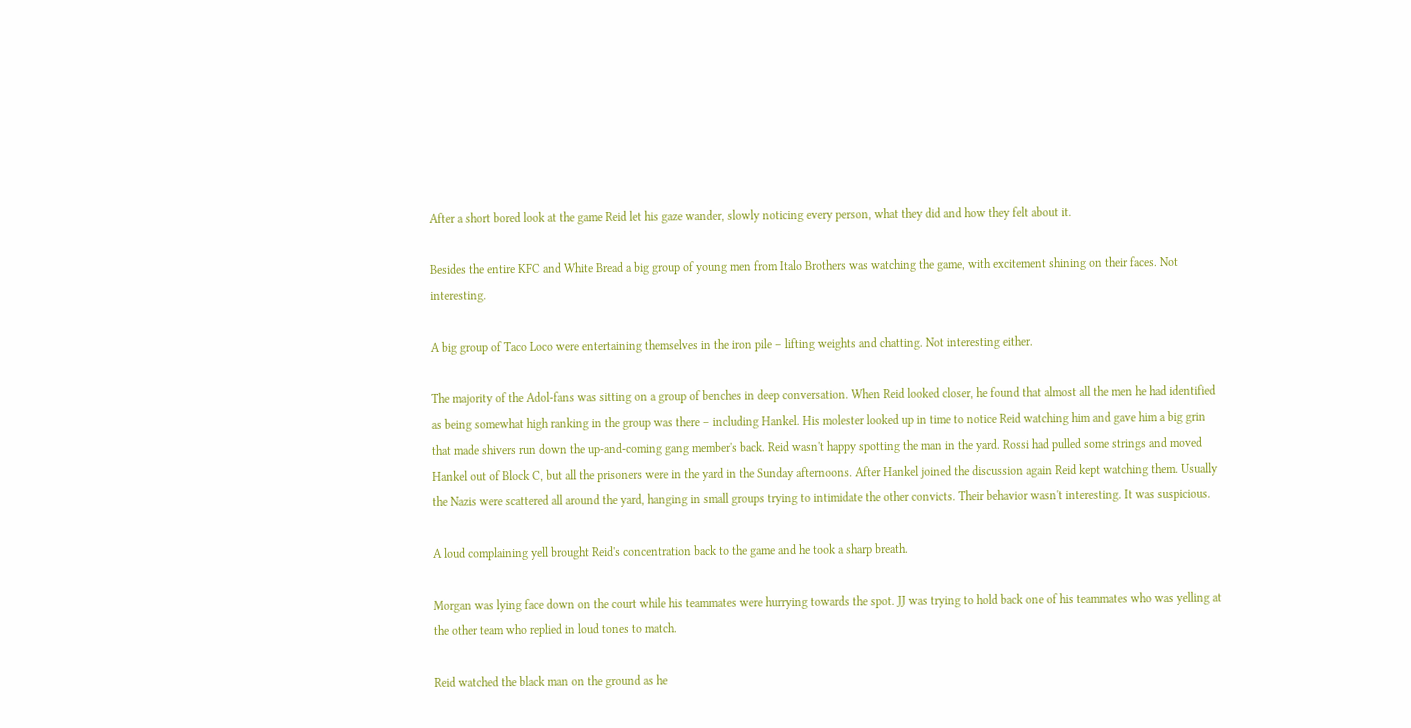After a short bored look at the game Reid let his gaze wander, slowly noticing every person, what they did and how they felt about it.

Besides the entire KFC and White Bread a big group of young men from Italo Brothers was watching the game, with excitement shining on their faces. Not interesting.

A big group of Taco Loco were entertaining themselves in the iron pile – lifting weights and chatting. Not interesting either.

The majority of the Adol-fans was sitting on a group of benches in deep conversation. When Reid looked closer, he found that almost all the men he had identified as being somewhat high ranking in the group was there – including Hankel. His molester looked up in time to notice Reid watching him and gave him a big grin that made shivers run down the up-and-coming gang member's back. Reid wasn't happy spotting the man in the yard. Rossi had pulled some strings and moved Hankel out of Block C, but all the prisoners were in the yard in the Sunday afternoons. After Hankel joined the discussion again Reid kept watching them. Usually the Nazis were scattered all around the yard, hanging in small groups trying to intimidate the other convicts. Their behavior wasn't interesting. It was suspicious.

A loud complaining yell brought Reid's concentration back to the game and he took a sharp breath.

Morgan was lying face down on the court while his teammates were hurrying towards the spot. JJ was trying to hold back one of his teammates who was yelling at the other team who replied in loud tones to match.

Reid watched the black man on the ground as he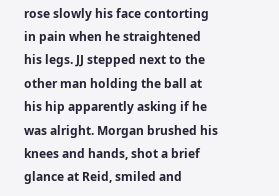rose slowly his face contorting in pain when he straightened his legs. JJ stepped next to the other man holding the ball at his hip apparently asking if he was alright. Morgan brushed his knees and hands, shot a brief glance at Reid, smiled and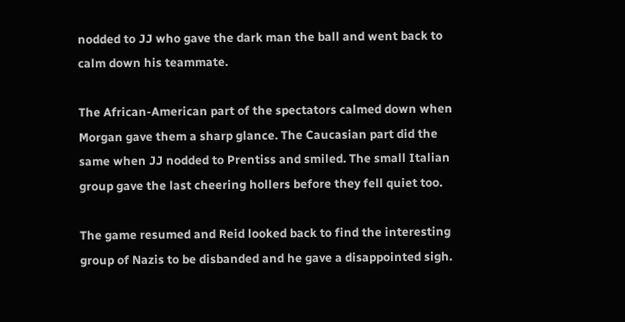nodded to JJ who gave the dark man the ball and went back to calm down his teammate.

The African-American part of the spectators calmed down when Morgan gave them a sharp glance. The Caucasian part did the same when JJ nodded to Prentiss and smiled. The small Italian group gave the last cheering hollers before they fell quiet too.

The game resumed and Reid looked back to find the interesting group of Nazis to be disbanded and he gave a disappointed sigh.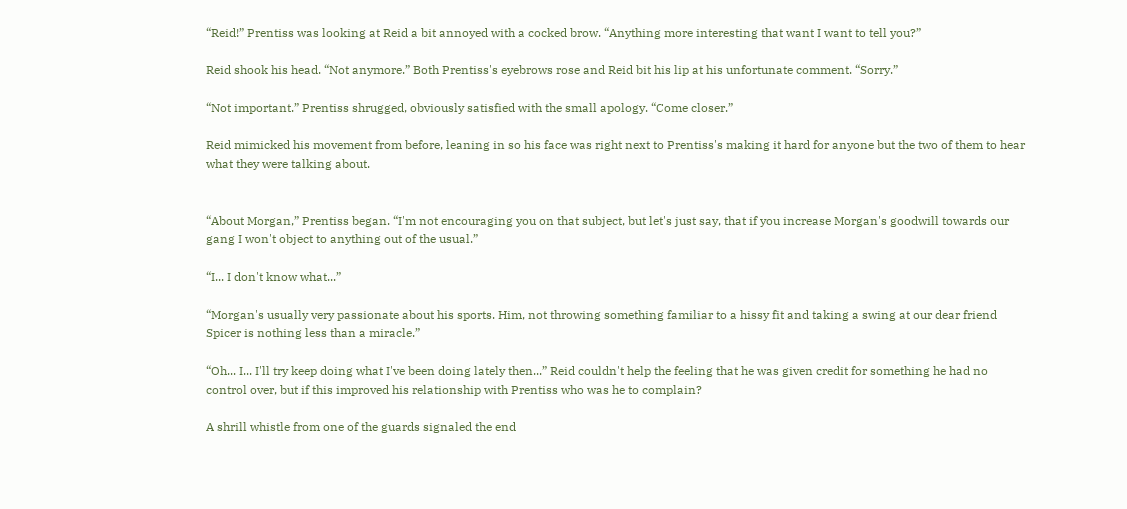“Reid!” Prentiss was looking at Reid a bit annoyed with a cocked brow. “Anything more interesting that want I want to tell you?”

Reid shook his head. “Not anymore.” Both Prentiss's eyebrows rose and Reid bit his lip at his unfortunate comment. “Sorry.”

“Not important.” Prentiss shrugged, obviously satisfied with the small apology. “Come closer.”

Reid mimicked his movement from before, leaning in so his face was right next to Prentiss's making it hard for anyone but the two of them to hear what they were talking about.


“About Morgan,” Prentiss began. “I'm not encouraging you on that subject, but let's just say, that if you increase Morgan's goodwill towards our gang I won't object to anything out of the usual.”

“I... I don't know what...”

“Morgan's usually very passionate about his sports. Him, not throwing something familiar to a hissy fit and taking a swing at our dear friend Spicer is nothing less than a miracle.”

“Oh... I... I'll try keep doing what I've been doing lately then...” Reid couldn't help the feeling that he was given credit for something he had no control over, but if this improved his relationship with Prentiss who was he to complain?

A shrill whistle from one of the guards signaled the end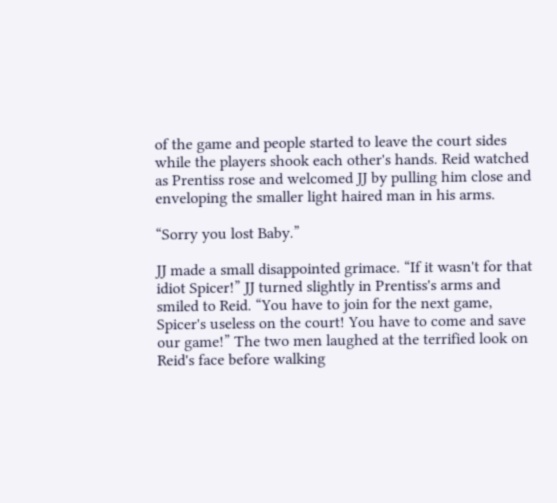of the game and people started to leave the court sides while the players shook each other's hands. Reid watched as Prentiss rose and welcomed JJ by pulling him close and enveloping the smaller light haired man in his arms.

“Sorry you lost Baby.”

JJ made a small disappointed grimace. “If it wasn't for that idiot Spicer!” JJ turned slightly in Prentiss's arms and smiled to Reid. “You have to join for the next game, Spicer's useless on the court! You have to come and save our game!” The two men laughed at the terrified look on Reid's face before walking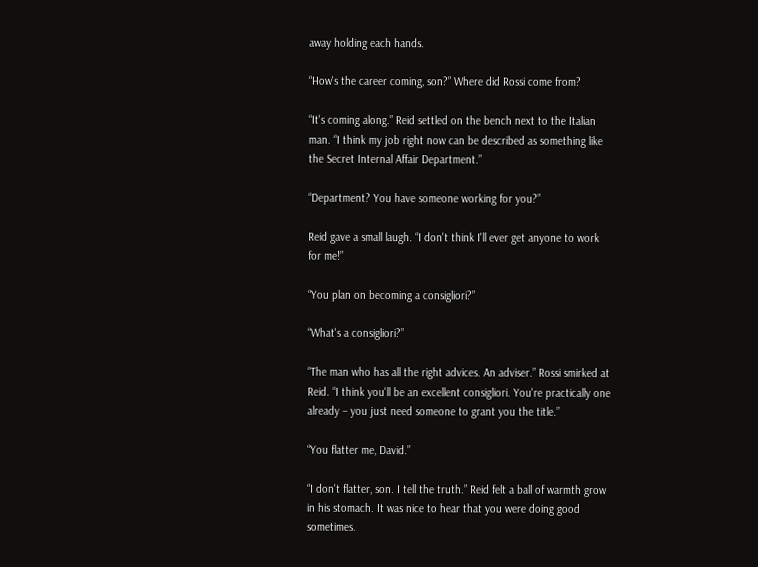away holding each hands.

“How's the career coming, son?” Where did Rossi come from?

“It's coming along.” Reid settled on the bench next to the Italian man. “I think my job right now can be described as something like the Secret Internal Affair Department.”

“Department? You have someone working for you?”

Reid gave a small laugh. “I don't think I'll ever get anyone to work for me!”

“You plan on becoming a consigliori?”

“What's a consigliori?”

“The man who has all the right advices. An adviser.” Rossi smirked at Reid. “I think you'll be an excellent consigliori. You're practically one already – you just need someone to grant you the title.”

“You flatter me, David.”

“I don't flatter, son. I tell the truth.” Reid felt a ball of warmth grow in his stomach. It was nice to hear that you were doing good sometimes.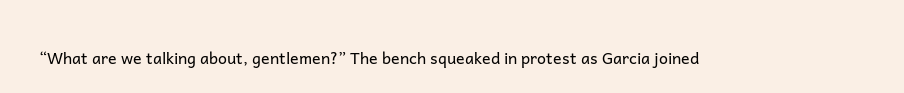“What are we talking about, gentlemen?” The bench squeaked in protest as Garcia joined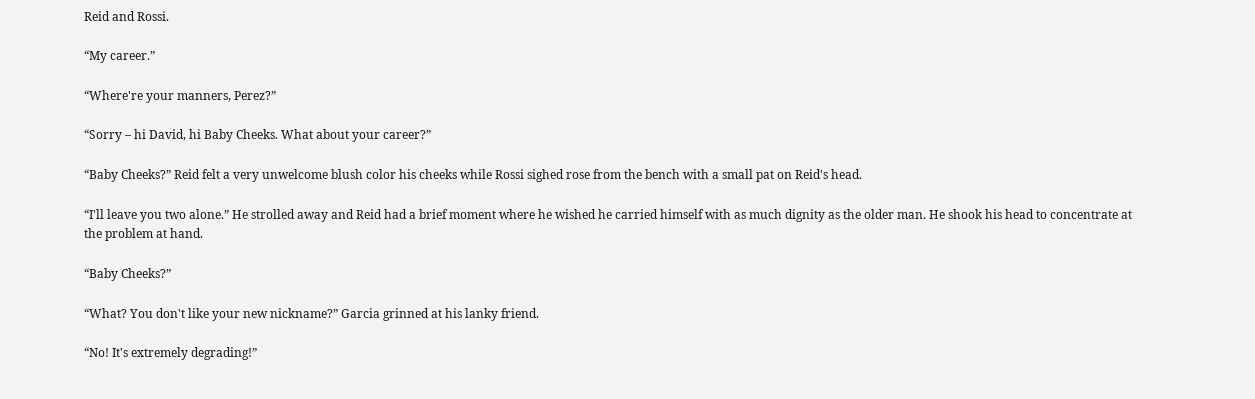Reid and Rossi.

“My career.”

“Where're your manners, Perez?”

“Sorry – hi David, hi Baby Cheeks. What about your career?”

“Baby Cheeks?” Reid felt a very unwelcome blush color his cheeks while Rossi sighed rose from the bench with a small pat on Reid's head.

“I'll leave you two alone.” He strolled away and Reid had a brief moment where he wished he carried himself with as much dignity as the older man. He shook his head to concentrate at the problem at hand.

“Baby Cheeks?”

“What? You don't like your new nickname?” Garcia grinned at his lanky friend.

“No! It's extremely degrading!”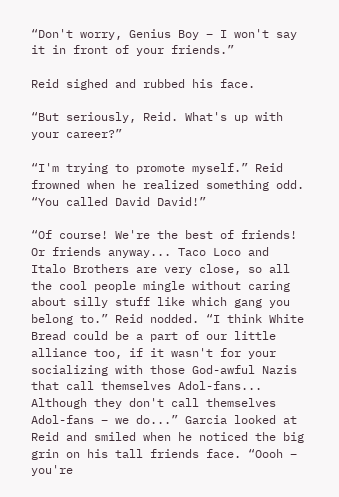“Don't worry, Genius Boy – I won't say it in front of your friends.”

Reid sighed and rubbed his face.

“But seriously, Reid. What's up with your career?”

“I'm trying to promote myself.” Reid frowned when he realized something odd. “You called David David!”

“Of course! We're the best of friends! Or friends anyway... Taco Loco and Italo Brothers are very close, so all the cool people mingle without caring about silly stuff like which gang you belong to.” Reid nodded. “I think White Bread could be a part of our little alliance too, if it wasn't for your socializing with those God-awful Nazis that call themselves Adol-fans... Although they don't call themselves Adol-fans – we do...” Garcia looked at Reid and smiled when he noticed the big grin on his tall friends face. “Oooh – you're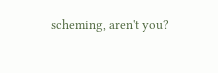scheming, aren't you?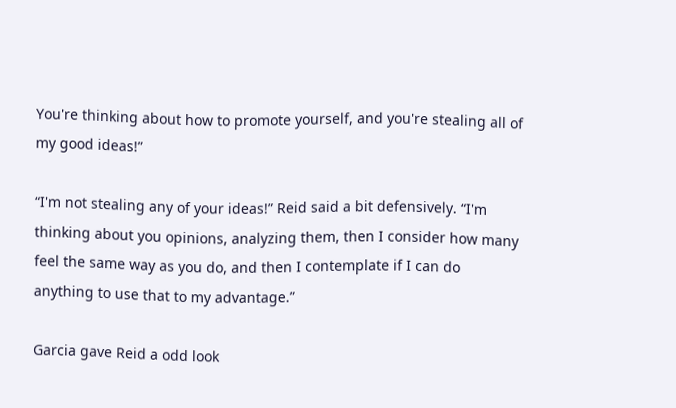You're thinking about how to promote yourself, and you're stealing all of my good ideas!”

“I'm not stealing any of your ideas!” Reid said a bit defensively. “I'm thinking about you opinions, analyzing them, then I consider how many feel the same way as you do, and then I contemplate if I can do anything to use that to my advantage.”

Garcia gave Reid a odd look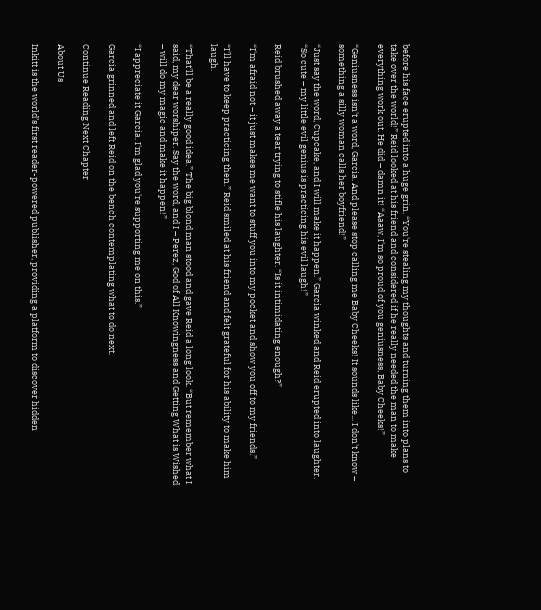before his face erupted into a huge grin. “You're stealing my thoughts and turning them into plans to take over the world!” Reid looked at his friend and considered if he really needed the man to make everything work out. He did – damn it! “Aaaw, I'm so proud of you geniusness, Baby Cheeks!”

“Geniusness isn't a word, Garcia. And please stop calling me Baby Cheeks! It sounds like... I don't know – something a silly woman calls her boyfriend!”

“Just say the word, Cupcake, and I will make it happen.” Garcia winked and Reid erupted into laughter. “So cute – my little evil genius is practicing his evil laugh!”

Reid brushed away a tear trying to stifle his laughter. “Is it intimidating enough?”

“I'm afraid not – it just makes me want to stuff you into my pocket and show you off to my friends.”

“I'll have to keep practicing then.” Reid smiled at his friend and felt grateful for his ability to make him laugh.

“That'll be a really good idea.” The big blond man stood and gave Reid a long look. “But remember what I said, my dear worshiper. Say the word, and I – Perez, God of All Knowingness and Getting What is Wished – will do my magic and make it happen!”

“I appreciate it Garcia. I'm glad you're supporting me on this.”

Garcia grinned and left Reid on the bench contemplating what to do next.

Continue Reading Next Chapter

About Us

Inkitt is the world’s first reader-powered publisher, providing a platform to discover hidden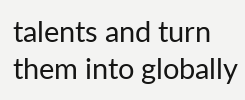talents and turn them into globally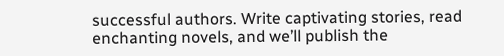successful authors. Write captivating stories, read enchanting novels, and we’ll publish the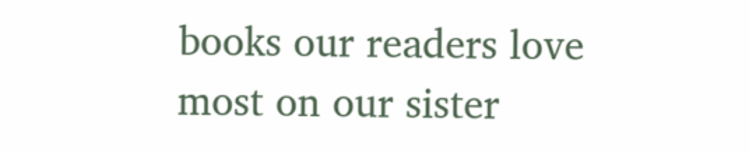books our readers love most on our sister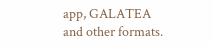app, GALATEA and other formats.